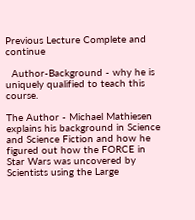Previous Lecture Complete and continue

  Author-Background - why he is uniquely qualified to teach this course.

The Author - Michael Mathiesen explains his background in Science and Science Fiction and how he figured out how the FORCE in Star Wars was uncovered by Scientists using the Large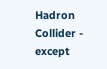Hadron Collider - except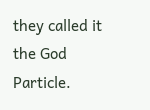they called it the God Particle.